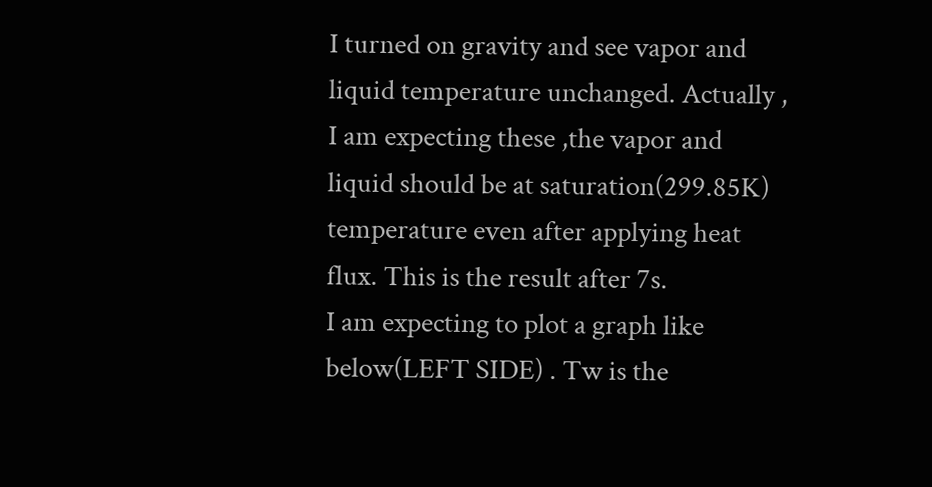I turned on gravity and see vapor and liquid temperature unchanged. Actually , I am expecting these ,the vapor and liquid should be at saturation(299.85K) temperature even after applying heat flux. This is the result after 7s.
I am expecting to plot a graph like below(LEFT SIDE) . Tw is the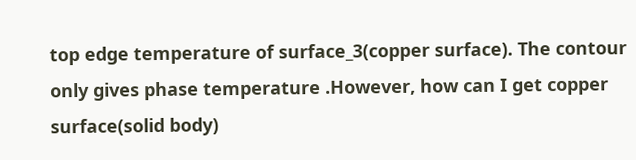top edge temperature of surface_3(copper surface). The contour only gives phase temperature .However, how can I get copper surface(solid body)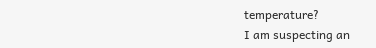temperature?
I am suspecting an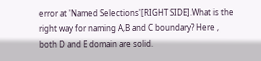error at 'Named Selections'[RIGHT SIDE].What is the right way for naming A,B and C boundary? Here , both D and E domain are solid.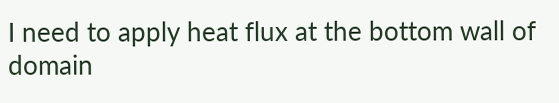I need to apply heat flux at the bottom wall of domain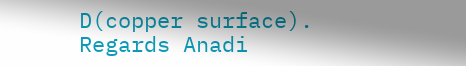D(copper surface).
Regards Anadi